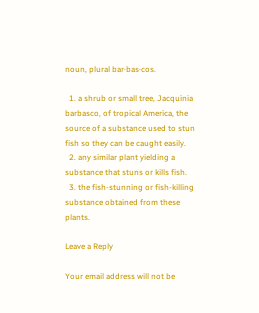noun, plural bar·bas·cos.

  1. a shrub or small tree, Jacquinia barbasco, of tropical America, the source of a substance used to stun fish so they can be caught easily.
  2. any similar plant yielding a substance that stuns or kills fish.
  3. the fish-stunning or fish-killing substance obtained from these plants.

Leave a Reply

Your email address will not be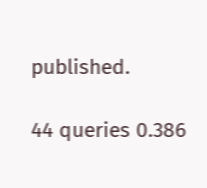published.

44 queries 0.386